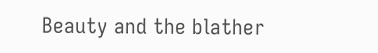Beauty and the blather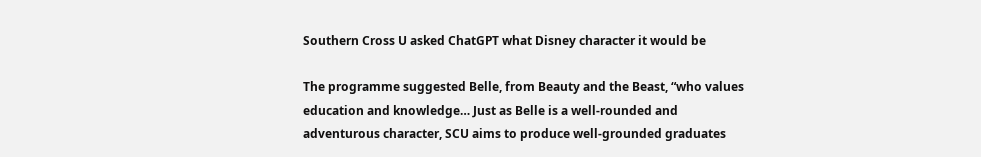Southern Cross U asked ChatGPT what Disney character it would be

The programme suggested Belle, from Beauty and the Beast, “who values education and knowledge… Just as Belle is a well-rounded and adventurous character, SCU aims to produce well-grounded graduates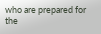who are prepared for the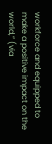workforce and equipped to make a positive impact on the world,” (via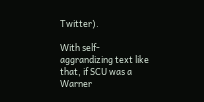Twitter).

With self-aggrandizing text like that, if SCU was a Warner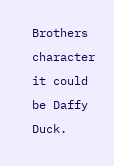Brothers character it could be Daffy Duck.